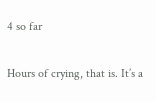4 so far

Hours of crying, that is. It’s a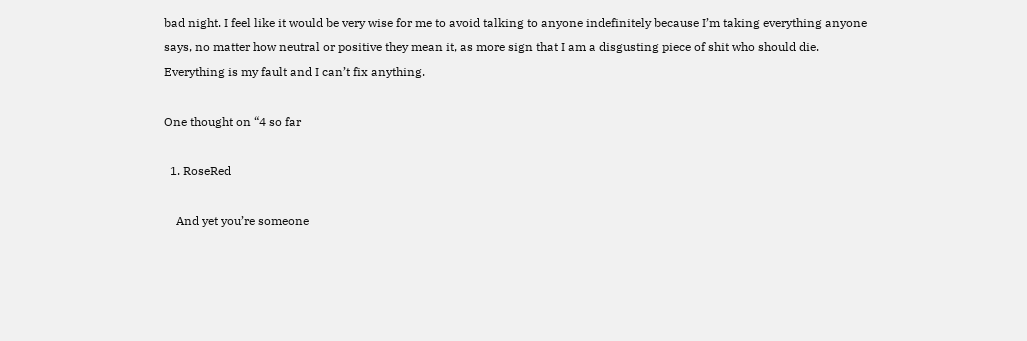bad night. I feel like it would be very wise for me to avoid talking to anyone indefinitely because I’m taking everything anyone says, no matter how neutral or positive they mean it, as more sign that I am a disgusting piece of shit who should die. Everything is my fault and I can’t fix anything.

One thought on “4 so far

  1. RoseRed

    And yet you’re someone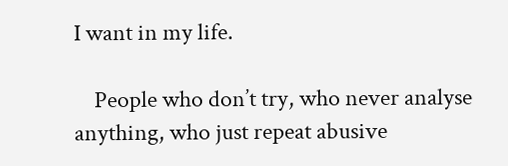I want in my life.

    People who don’t try, who never analyse anything, who just repeat abusive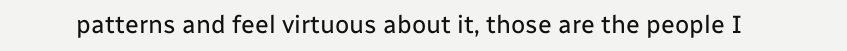patterns and feel virtuous about it, those are the people I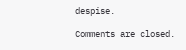despise.

Comments are closed.